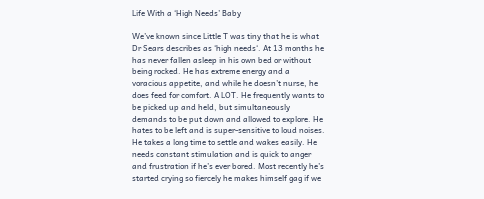Life With a ‘High Needs’ Baby

We’ve known since Little T was tiny that he is what Dr Sears describes as ‘high needs‘. At 13 months he has never fallen asleep in his own bed or without being rocked. He has extreme energy and a voracious appetite, and while he doesn’t nurse, he does feed for comfort. A LOT. He frequently wants to be picked up and held, but simultaneously demands to be put down and allowed to explore. He hates to be left and is super-sensitive to loud noises. He takes a long time to settle and wakes easily. He needs constant stimulation and is quick to anger and frustration if he’s ever bored. Most recently he’s started crying so fiercely he makes himself gag if we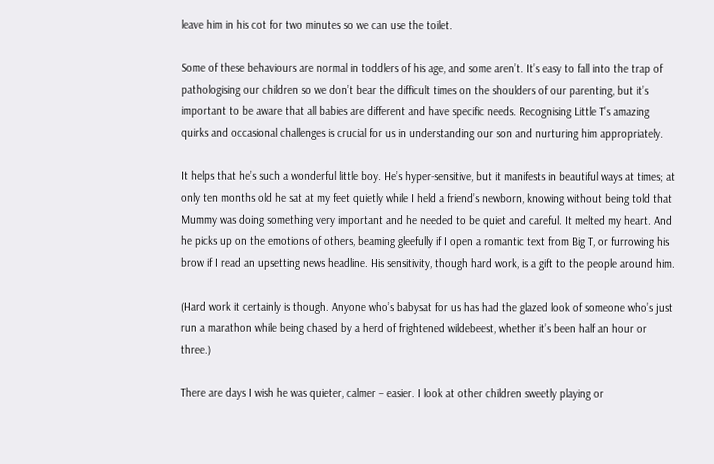leave him in his cot for two minutes so we can use the toilet.

Some of these behaviours are normal in toddlers of his age, and some aren’t. It’s easy to fall into the trap of pathologising our children so we don’t bear the difficult times on the shoulders of our parenting, but it’s important to be aware that all babies are different and have specific needs. Recognising Little T’s amazing quirks and occasional challenges is crucial for us in understanding our son and nurturing him appropriately.

It helps that he’s such a wonderful little boy. He’s hyper-sensitive, but it manifests in beautiful ways at times; at only ten months old he sat at my feet quietly while I held a friend’s newborn, knowing without being told that Mummy was doing something very important and he needed to be quiet and careful. It melted my heart. And he picks up on the emotions of others, beaming gleefully if I open a romantic text from Big T, or furrowing his brow if I read an upsetting news headline. His sensitivity, though hard work, is a gift to the people around him.

(Hard work it certainly is though. Anyone who’s babysat for us has had the glazed look of someone who’s just run a marathon while being chased by a herd of frightened wildebeest, whether it’s been half an hour or three.)

There are days I wish he was quieter, calmer – easier. I look at other children sweetly playing or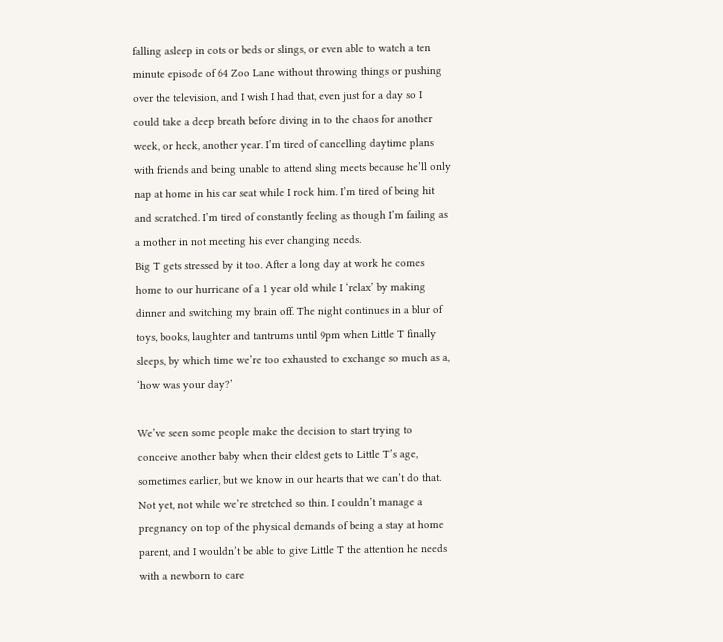falling asleep in cots or beds or slings, or even able to watch a ten minute episode of 64 Zoo Lane without throwing things or pushing over the television, and I wish I had that, even just for a day so I could take a deep breath before diving in to the chaos for another week, or heck, another year. I’m tired of cancelling daytime plans with friends and being unable to attend sling meets because he’ll only nap at home in his car seat while I rock him. I’m tired of being hit and scratched. I’m tired of constantly feeling as though I’m failing as a mother in not meeting his ever changing needs.
Big T gets stressed by it too. After a long day at work he comes home to our hurricane of a 1 year old while I ‘relax’ by making dinner and switching my brain off. The night continues in a blur of toys, books, laughter and tantrums until 9pm when Little T finally sleeps, by which time we’re too exhausted to exchange so much as a, ‘how was your day?’

We’ve seen some people make the decision to start trying to conceive another baby when their eldest gets to Little T’s age, sometimes earlier, but we know in our hearts that we can’t do that. Not yet, not while we’re stretched so thin. I couldn’t manage a pregnancy on top of the physical demands of being a stay at home parent, and I wouldn’t be able to give Little T the attention he needs with a newborn to care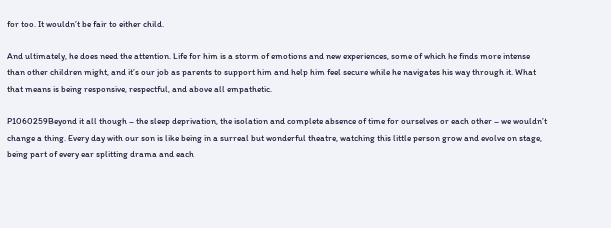for too. It wouldn’t be fair to either child.

And ultimately, he does need the attention. Life for him is a storm of emotions and new experiences, some of which he finds more intense than other children might, and it’s our job as parents to support him and help him feel secure while he navigates his way through it. What that means is being responsive, respectful, and above all empathetic.

P1060259Beyond it all though – the sleep deprivation, the isolation and complete absence of time for ourselves or each other – we wouldn’t change a thing. Every day with our son is like being in a surreal but wonderful theatre, watching this little person grow and evolve on stage, being part of every ear splitting drama and each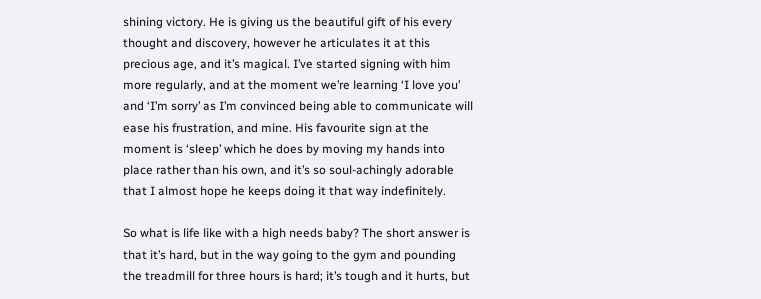shining victory. He is giving us the beautiful gift of his every thought and discovery, however he articulates it at this precious age, and it’s magical. I’ve started signing with him more regularly, and at the moment we’re learning ‘I love you’ and ‘I’m sorry’ as I’m convinced being able to communicate will ease his frustration, and mine. His favourite sign at the moment is ‘sleep’ which he does by moving my hands into place rather than his own, and it’s so soul-achingly adorable that I almost hope he keeps doing it that way indefinitely.

So what is life like with a high needs baby? The short answer is that it’s hard, but in the way going to the gym and pounding the treadmill for three hours is hard; it’s tough and it hurts, but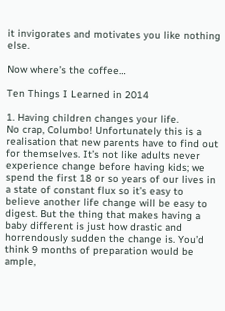it invigorates and motivates you like nothing else.

Now where’s the coffee…

Ten Things I Learned in 2014

1. Having children changes your life.
No crap, Columbo! Unfortunately this is a realisation that new parents have to find out for themselves. It’s not like adults never experience change before having kids; we spend the first 18 or so years of our lives in a state of constant flux so it’s easy to believe another life change will be easy to digest. But the thing that makes having a baby different is just how drastic and horrendously sudden the change is. You’d think 9 months of preparation would be ample,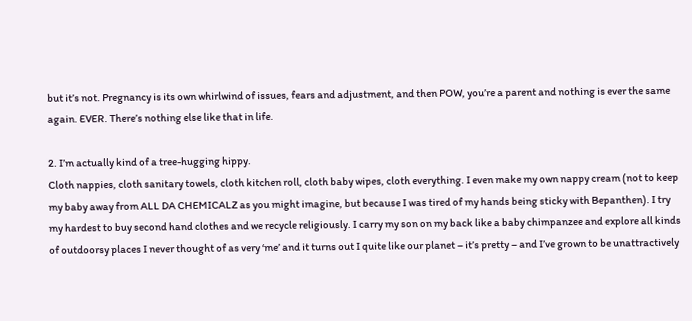but it’s not. Pregnancy is its own whirlwind of issues, fears and adjustment, and then POW, you’re a parent and nothing is ever the same again. EVER. There’s nothing else like that in life.

2. I’m actually kind of a tree-hugging hippy.
Cloth nappies, cloth sanitary towels, cloth kitchen roll, cloth baby wipes, cloth everything. I even make my own nappy cream (not to keep my baby away from ALL DA CHEMICALZ as you might imagine, but because I was tired of my hands being sticky with Bepanthen). I try my hardest to buy second hand clothes and we recycle religiously. I carry my son on my back like a baby chimpanzee and explore all kinds of outdoorsy places I never thought of as very ‘me’ and it turns out I quite like our planet – it’s pretty – and I’ve grown to be unattractively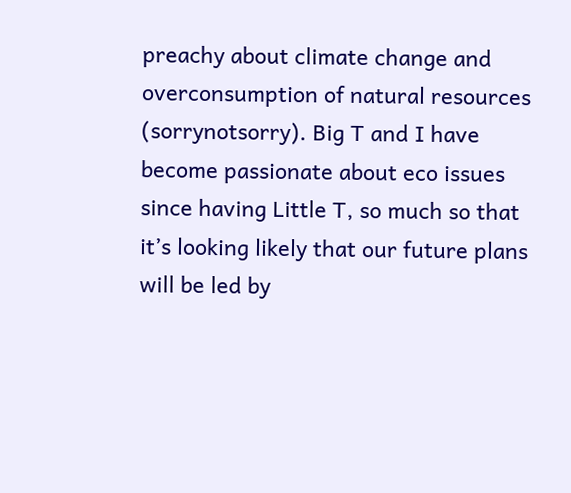preachy about climate change and overconsumption of natural resources (sorrynotsorry). Big T and I have become passionate about eco issues since having Little T, so much so that it’s looking likely that our future plans will be led by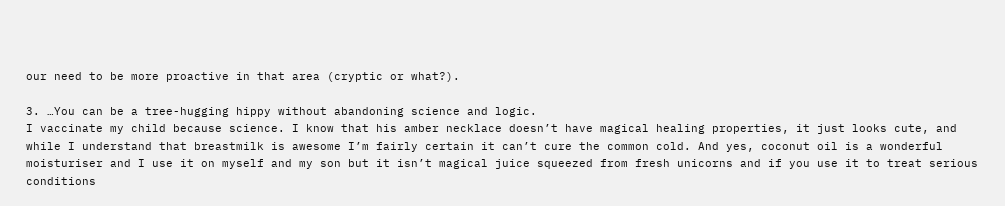our need to be more proactive in that area (cryptic or what?).

3. …You can be a tree-hugging hippy without abandoning science and logic.
I vaccinate my child because science. I know that his amber necklace doesn’t have magical healing properties, it just looks cute, and while I understand that breastmilk is awesome I’m fairly certain it can’t cure the common cold. And yes, coconut oil is a wonderful moisturiser and I use it on myself and my son but it isn’t magical juice squeezed from fresh unicorns and if you use it to treat serious conditions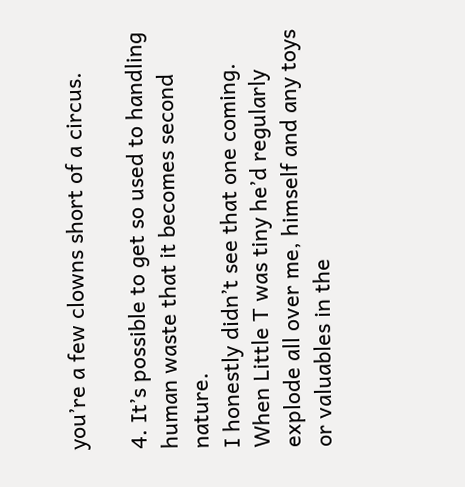you’re a few clowns short of a circus.

4. It’s possible to get so used to handling human waste that it becomes second nature.
I honestly didn’t see that one coming. When Little T was tiny he’d regularly explode all over me, himself and any toys or valuables in the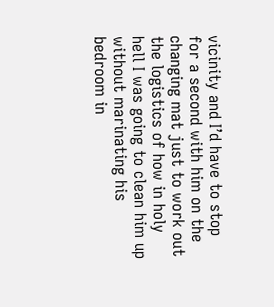vicinity and I’d have to stop for a second with him on the changing mat just to work out the logistics of how in holy hell I was going to clean him up without marinating his bedroom in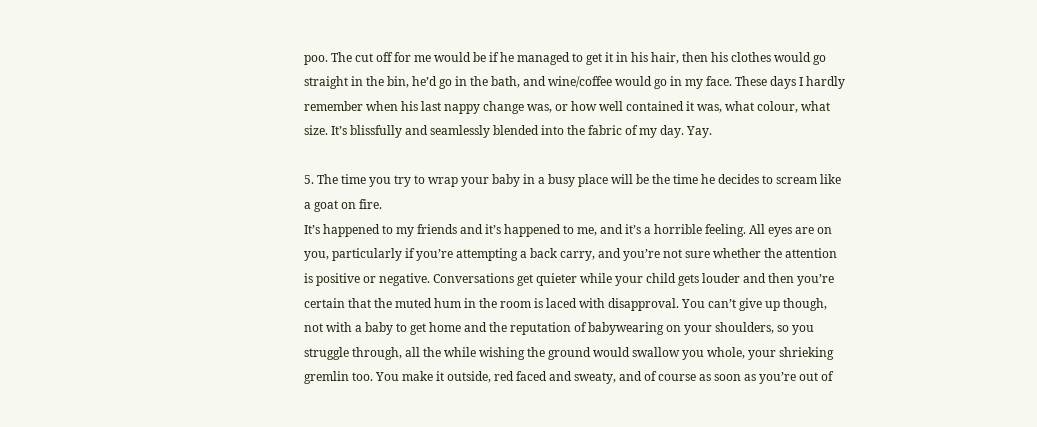poo. The cut off for me would be if he managed to get it in his hair, then his clothes would go straight in the bin, he’d go in the bath, and wine/coffee would go in my face. These days I hardly remember when his last nappy change was, or how well contained it was, what colour, what size. It’s blissfully and seamlessly blended into the fabric of my day. Yay.

5. The time you try to wrap your baby in a busy place will be the time he decides to scream like a goat on fire.
It’s happened to my friends and it’s happened to me, and it’s a horrible feeling. All eyes are on you, particularly if you’re attempting a back carry, and you’re not sure whether the attention is positive or negative. Conversations get quieter while your child gets louder and then you’re certain that the muted hum in the room is laced with disapproval. You can’t give up though, not with a baby to get home and the reputation of babywearing on your shoulders, so you struggle through, all the while wishing the ground would swallow you whole, your shrieking gremlin too. You make it outside, red faced and sweaty, and of course as soon as you’re out of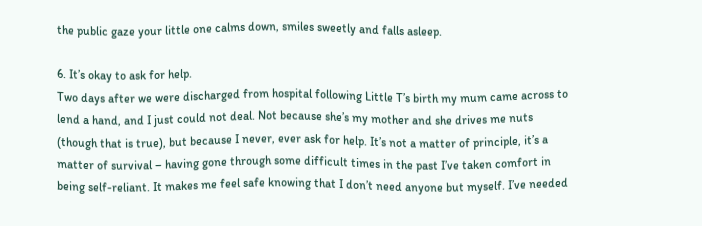the public gaze your little one calms down, smiles sweetly and falls asleep.

6. It’s okay to ask for help.
Two days after we were discharged from hospital following Little T’s birth my mum came across to lend a hand, and I just could not deal. Not because she’s my mother and she drives me nuts (though that is true), but because I never, ever ask for help. It’s not a matter of principle, it’s a matter of survival – having gone through some difficult times in the past I’ve taken comfort in being self-reliant. It makes me feel safe knowing that I don’t need anyone but myself. I’ve needed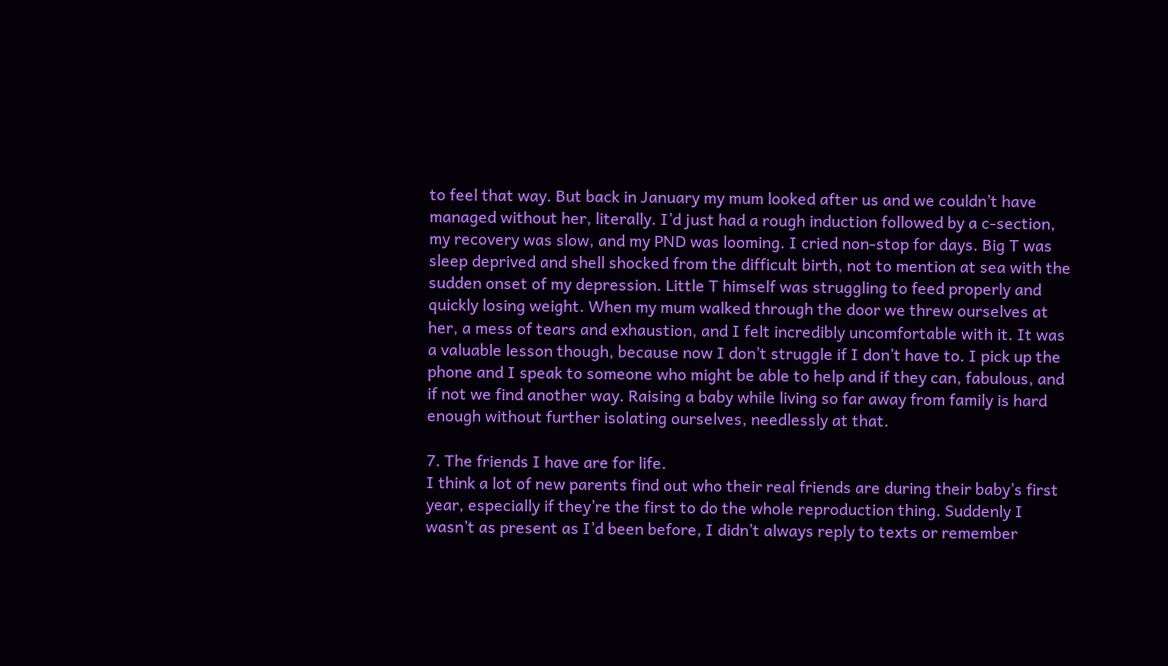to feel that way. But back in January my mum looked after us and we couldn’t have managed without her, literally. I’d just had a rough induction followed by a c-section, my recovery was slow, and my PND was looming. I cried non-stop for days. Big T was sleep deprived and shell shocked from the difficult birth, not to mention at sea with the sudden onset of my depression. Little T himself was struggling to feed properly and quickly losing weight. When my mum walked through the door we threw ourselves at her, a mess of tears and exhaustion, and I felt incredibly uncomfortable with it. It was a valuable lesson though, because now I don’t struggle if I don’t have to. I pick up the phone and I speak to someone who might be able to help and if they can, fabulous, and if not we find another way. Raising a baby while living so far away from family is hard enough without further isolating ourselves, needlessly at that.

7. The friends I have are for life.
I think a lot of new parents find out who their real friends are during their baby’s first year, especially if they’re the first to do the whole reproduction thing. Suddenly I wasn’t as present as I’d been before, I didn’t always reply to texts or remember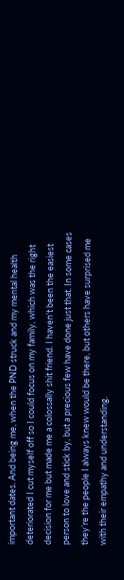important dates. And being me, when the PND struck and my mental health deteriorated I cut myself off so I could focus on my family, which was the right decision for me but made me a colossally shit friend. I haven’t been the easiest person to love and stick by, but a precious few have done just that. In some cases they’re the people I always knew would be there, but others have surprised me with their empathy and understanding.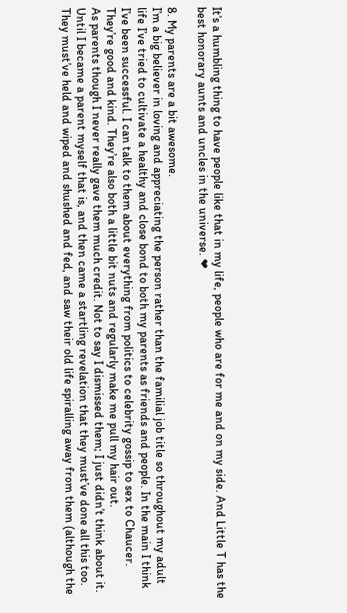It’s a humbling thing to have people like that in my life, people who are for me and on my side. And Little T has the best honorary aunts and uncles in the universe. ❤

8. My parents are a bit awesome.
I’m a big believer in loving and appreciating the person rather than the familial job title so throughout my adult life I’ve tried to cultivate a healthy and close bond to both my parents as friends and people. In the main I think I’ve been successful. I can talk to them about everything from politics to celebrity gossip to sex to Chaucer. They’re good and kind. They’re also both a little bit nuts and regularly make me pull my hair out.
As parents though I never really gave them much credit. Not to say I dismissed them; I just didn’t think about it. Until I became a parent myself that is, and then came a startling revelation that they must’ve done all this too. They must’ve held and wiped and shushed and fed, and saw their old life spiralling away from them (although the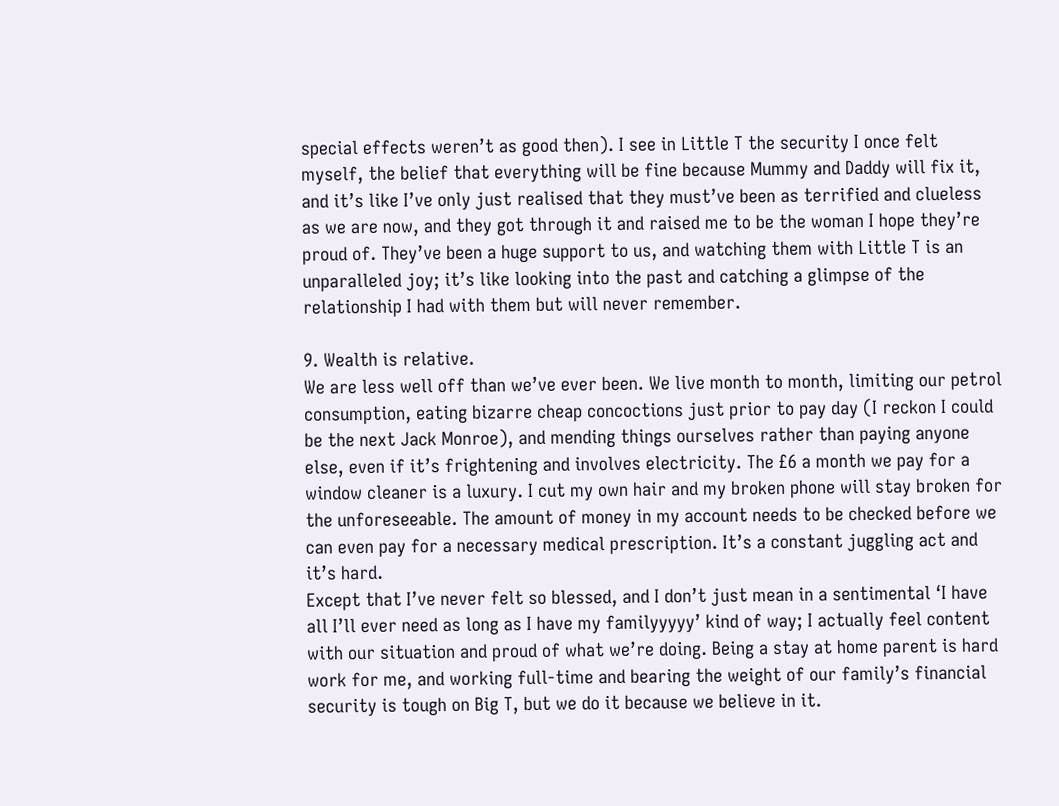special effects weren’t as good then). I see in Little T the security I once felt myself, the belief that everything will be fine because Mummy and Daddy will fix it, and it’s like I’ve only just realised that they must’ve been as terrified and clueless as we are now, and they got through it and raised me to be the woman I hope they’re proud of. They’ve been a huge support to us, and watching them with Little T is an unparalleled joy; it’s like looking into the past and catching a glimpse of the relationship I had with them but will never remember.

9. Wealth is relative.
We are less well off than we’ve ever been. We live month to month, limiting our petrol consumption, eating bizarre cheap concoctions just prior to pay day (I reckon I could be the next Jack Monroe), and mending things ourselves rather than paying anyone else, even if it’s frightening and involves electricity. The £6 a month we pay for a window cleaner is a luxury. I cut my own hair and my broken phone will stay broken for the unforeseeable. The amount of money in my account needs to be checked before we can even pay for a necessary medical prescription. It’s a constant juggling act and it’s hard.
Except that I’ve never felt so blessed, and I don’t just mean in a sentimental ‘I have all I’ll ever need as long as I have my familyyyyy’ kind of way; I actually feel content with our situation and proud of what we’re doing. Being a stay at home parent is hard work for me, and working full-time and bearing the weight of our family’s financial security is tough on Big T, but we do it because we believe in it.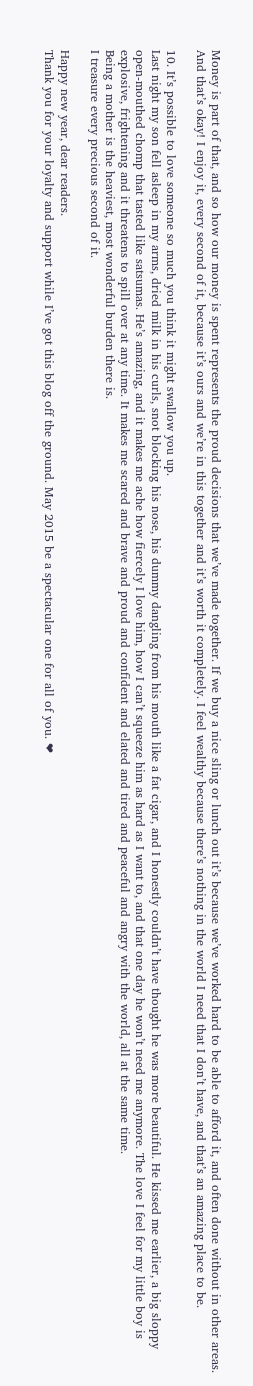Money is part of that, and so how our money is spent represents the proud decisions that we’ve made together. If we buy a nice sling or lunch out it’s because we’ve worked hard to be able to afford it, and often done without in other areas. And that’s okay! I enjoy it, every second of it, because it’s ours and we’re in this together and it’s worth it completely. I feel wealthy because there’s nothing in the world I need that I don’t have, and that’s an amazing place to be.

10. It’s possible to love someone so much you think it might swallow you up.
Last night my son fell asleep in my arms, dried milk in his curls, snot blocking his nose, his dummy dangling from his mouth like a fat cigar, and I honestly couldn’t have thought he was more beautiful. He kissed me earlier, a big sloppy open-mouthed chomp that tasted like satsumas. He’s amazing, and it makes me ache how fiercely I love him, how I can’t squeeze him as hard as I want to, and that one day he won’t need me anymore. The love I feel for my little boy is explosive, frightening and it threatens to spill over at any time. It makes me scared and brave and proud and confident and elated and tired and peaceful and angry with the world, all at the same time.
Being a mother is the heaviest, most wonderful burden there is.
I treasure every precious second of it.

Happy new year, dear readers.
Thank you for your loyalty and support while I’ve got this blog off the ground. May 2015 be a spectacular one for all of you. ❤